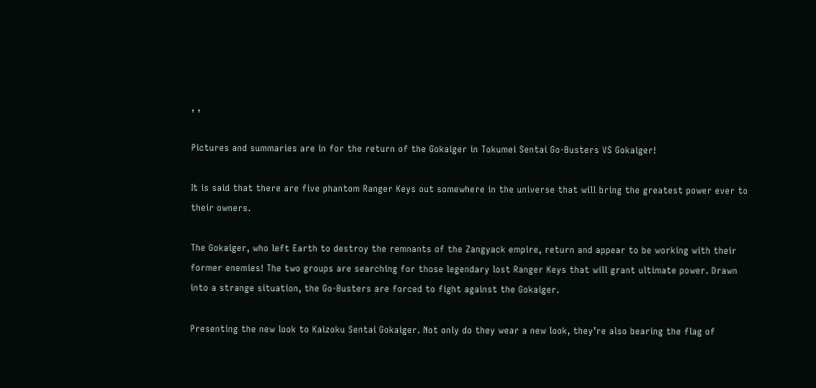, ,

Pictures and summaries are in for the return of the Gokaiger in Tokumei Sentai Go-Busters VS Gokaiger!

It is said that there are five phantom Ranger Keys out somewhere in the universe that will bring the greatest power ever to their owners.

The Gokaiger, who left Earth to destroy the remnants of the Zangyack empire, return and appear to be working with their former enemies! The two groups are searching for those legendary lost Ranger Keys that will grant ultimate power. Drawn into a strange situation, the Go-Busters are forced to fight against the Gokaiger.

Presenting the new look to Kaizoku Sentai Gokaiger. Not only do they wear a new look, they’re also bearing the flag of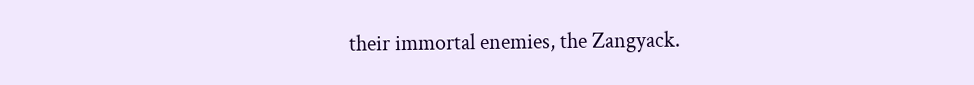their immortal enemies, the Zangyack.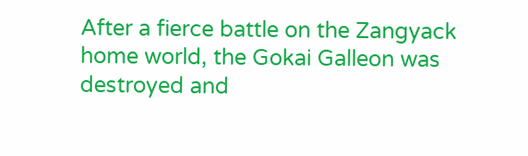After a fierce battle on the Zangyack home world, the Gokai Galleon was destroyed and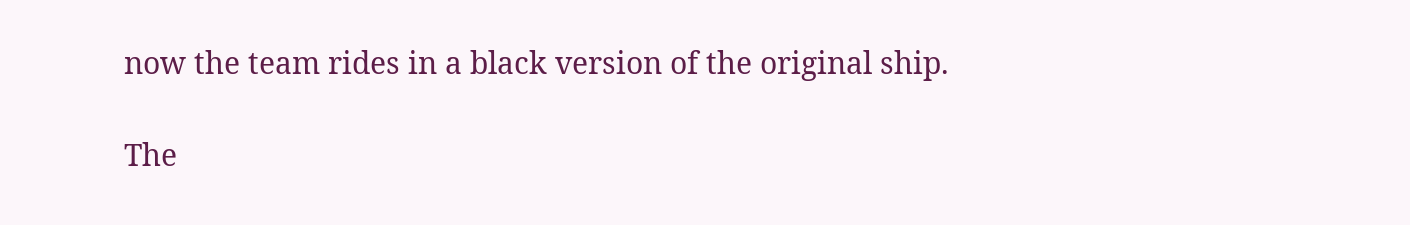now the team rides in a black version of the original ship.

The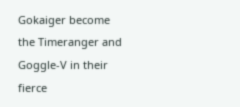Gokaiger become the Timeranger and Goggle-V in their fierce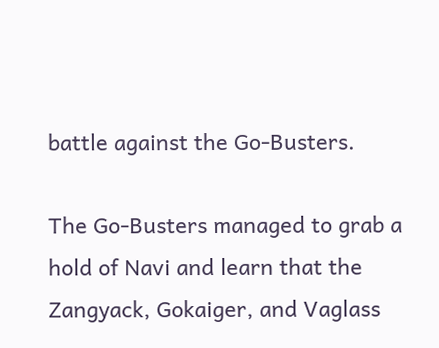battle against the Go-Busters.

The Go-Busters managed to grab a hold of Navi and learn that the Zangyack, Gokaiger, and Vaglass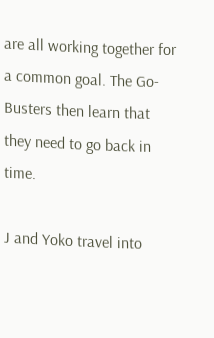are all working together for a common goal. The Go-Busters then learn that they need to go back in time.

J and Yoko travel into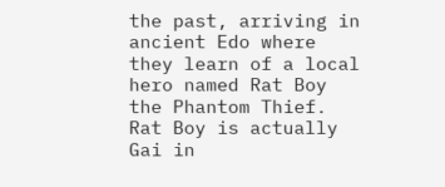the past, arriving in ancient Edo where they learn of a local hero named Rat Boy the Phantom Thief. Rat Boy is actually Gai in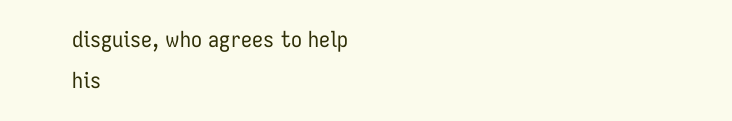disguise, who agrees to help his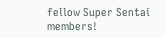fellow Super Sentai members!